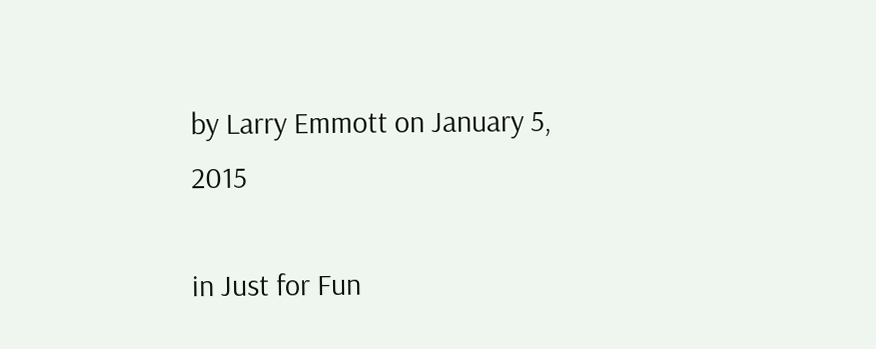by Larry Emmott on January 5, 2015

in Just for Fun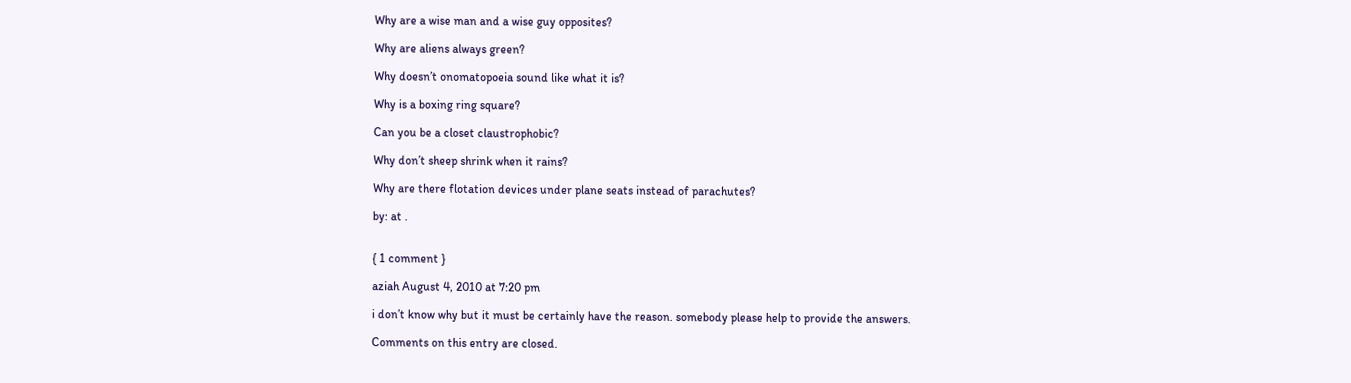Why are a wise man and a wise guy opposites?

Why are aliens always green?

Why doesn’t onomatopoeia sound like what it is?

Why is a boxing ring square?

Can you be a closet claustrophobic?

Why don’t sheep shrink when it rains?

Why are there flotation devices under plane seats instead of parachutes?

by: at .


{ 1 comment }

aziah August 4, 2010 at 7:20 pm

i don’t know why but it must be certainly have the reason. somebody please help to provide the answers.

Comments on this entry are closed.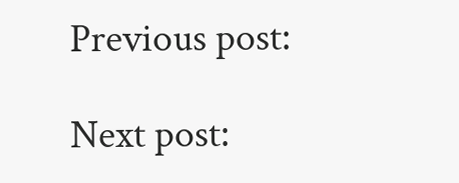Previous post:

Next post: